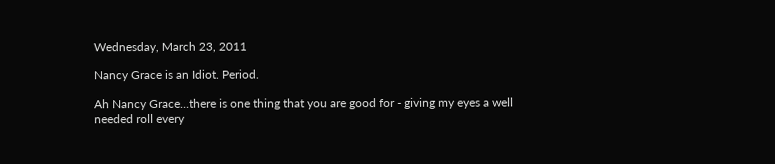Wednesday, March 23, 2011

Nancy Grace is an Idiot. Period.

Ah Nancy Grace...there is one thing that you are good for - giving my eyes a well needed roll every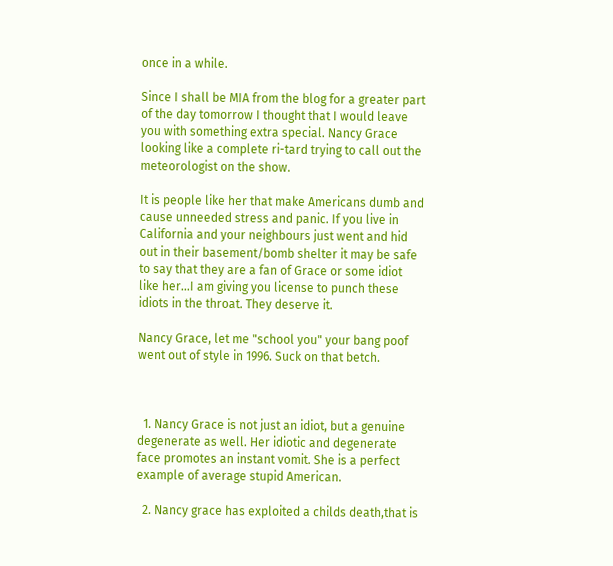once in a while.

Since I shall be MIA from the blog for a greater part of the day tomorrow I thought that I would leave you with something extra special. Nancy Grace looking like a complete ri-tard trying to call out the meteorologist on the show.

It is people like her that make Americans dumb and cause unneeded stress and panic. If you live in California and your neighbours just went and hid out in their basement/bomb shelter it may be safe to say that they are a fan of Grace or some idiot like her...I am giving you license to punch these idiots in the throat. They deserve it.

Nancy Grace, let me "school you" your bang poof went out of style in 1996. Suck on that betch.



  1. Nancy Grace is not just an idiot, but a genuine degenerate as well. Her idiotic and degenerate face promotes an instant vomit. She is a perfect example of average stupid American.

  2. Nancy grace has exploited a childs death,that is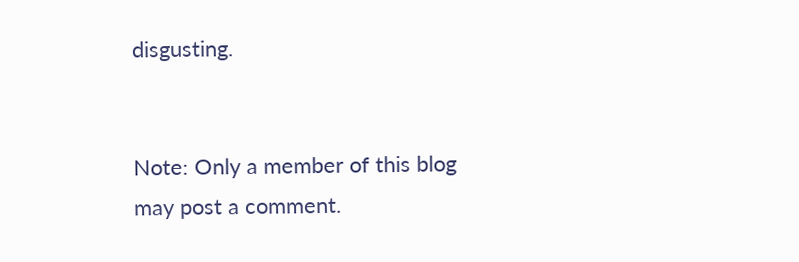disgusting.


Note: Only a member of this blog may post a comment.